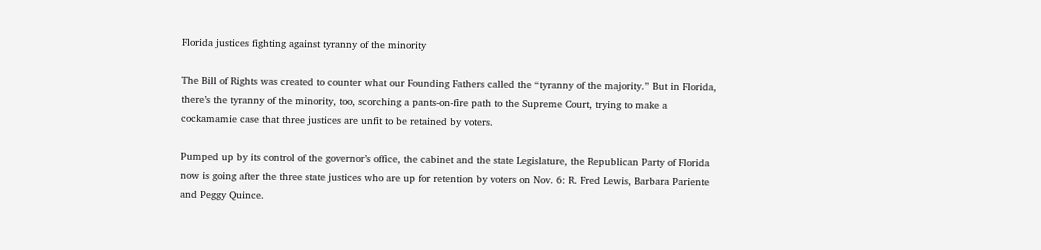Florida justices fighting against tyranny of the minority

The Bill of Rights was created to counter what our Founding Fathers called the “tyranny of the majority.” But in Florida, there’s the tyranny of the minority, too, scorching a pants-on-fire path to the Supreme Court, trying to make a cockamamie case that three justices are unfit to be retained by voters.

Pumped up by its control of the governor’s office, the cabinet and the state Legislature, the Republican Party of Florida now is going after the three state justices who are up for retention by voters on Nov. 6: R. Fred Lewis, Barbara Pariente and Peggy Quince.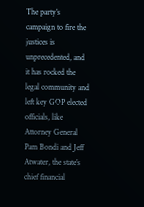The party’s campaign to fire the justices is unprecedented, and it has rocked the legal community and left key GOP elected officials, like Attorney General Pam Bondi and Jeff Atwater, the state’s chief financial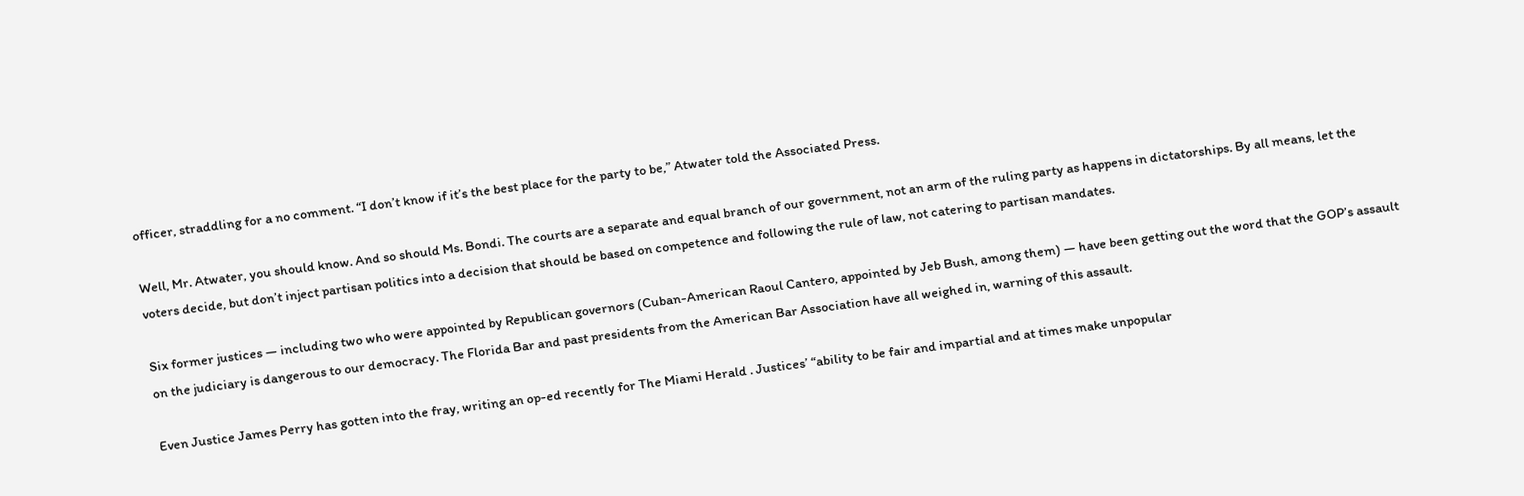officer, straddling for a no comment. “I don’t know if it’s the best place for the party to be,” Atwater told the Associated Press.

Well, Mr. Atwater, you should know. And so should Ms. Bondi. The courts are a separate and equal branch of our government, not an arm of the ruling party as happens in dictatorships. By all means, let the voters decide, but don’t inject partisan politics into a decision that should be based on competence and following the rule of law, not catering to partisan mandates.

Six former justices — including two who were appointed by Republican governors (Cuban-American Raoul Cantero, appointed by Jeb Bush, among them) — have been getting out the word that the GOP’s assault on the judiciary is dangerous to our democracy. The Florida Bar and past presidents from the American Bar Association have all weighed in, warning of this assault.

Even Justice James Perry has gotten into the fray, writing an op-ed recently for The Miami Herald . Justices’ “ability to be fair and impartial and at times make unpopular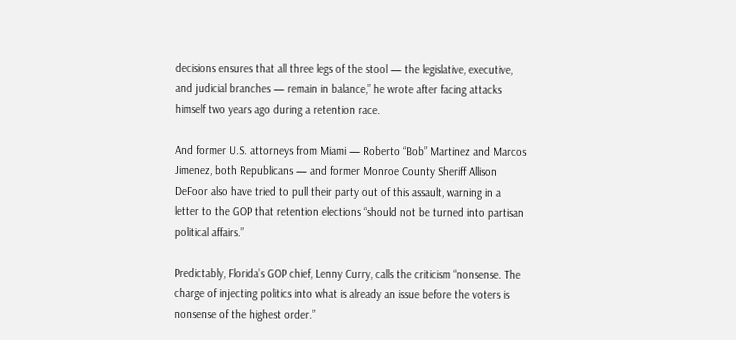decisions ensures that all three legs of the stool — the legislative, executive, and judicial branches — remain in balance,” he wrote after facing attacks himself two years ago during a retention race.

And former U.S. attorneys from Miami — Roberto “Bob” Martinez and Marcos Jimenez, both Republicans — and former Monroe County Sheriff Allison DeFoor also have tried to pull their party out of this assault, warning in a letter to the GOP that retention elections “should not be turned into partisan political affairs.”

Predictably, Florida’s GOP chief, Lenny Curry, calls the criticism “nonsense. The charge of injecting politics into what is already an issue before the voters is nonsense of the highest order.”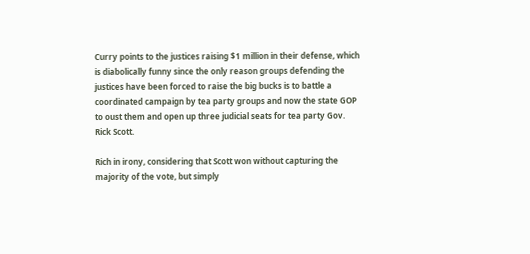Curry points to the justices raising $1 million in their defense, which is diabolically funny since the only reason groups defending the justices have been forced to raise the big bucks is to battle a coordinated campaign by tea party groups and now the state GOP to oust them and open up three judicial seats for tea party Gov. Rick Scott.

Rich in irony, considering that Scott won without capturing the majority of the vote, but simply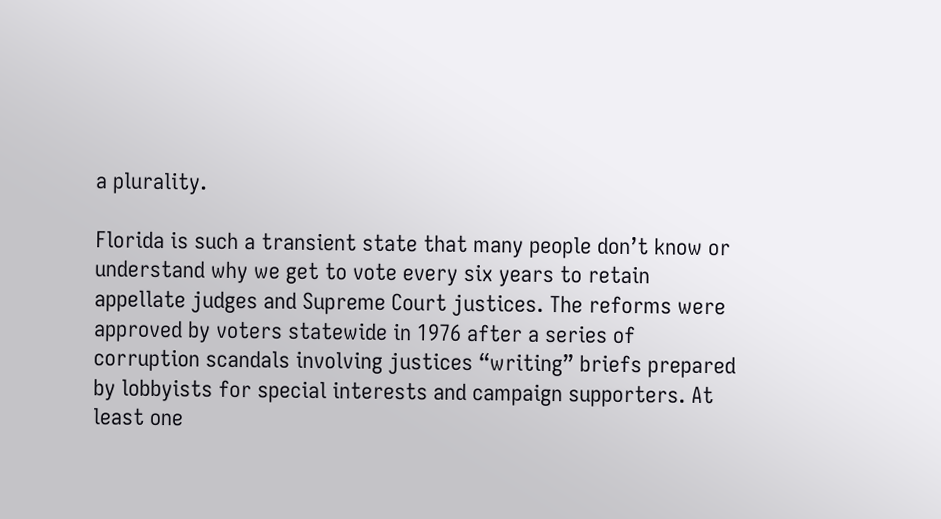a plurality.

Florida is such a transient state that many people don’t know or understand why we get to vote every six years to retain appellate judges and Supreme Court justices. The reforms were approved by voters statewide in 1976 after a series of corruption scandals involving justices “writing” briefs prepared by lobbyists for special interests and campaign supporters. At least one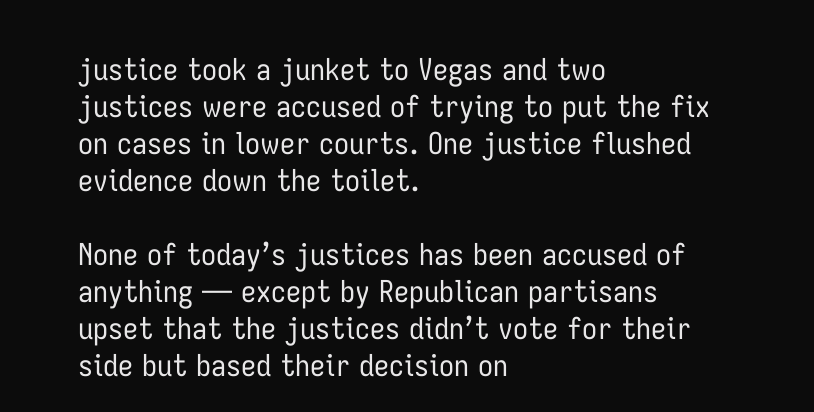justice took a junket to Vegas and two justices were accused of trying to put the fix on cases in lower courts. One justice flushed evidence down the toilet.

None of today’s justices has been accused of anything — except by Republican partisans upset that the justices didn’t vote for their side but based their decision on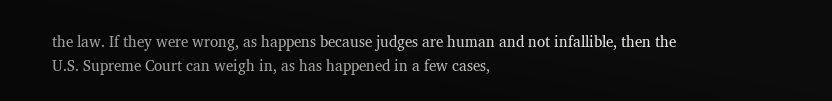the law. If they were wrong, as happens because judges are human and not infallible, then the U.S. Supreme Court can weigh in, as has happened in a few cases,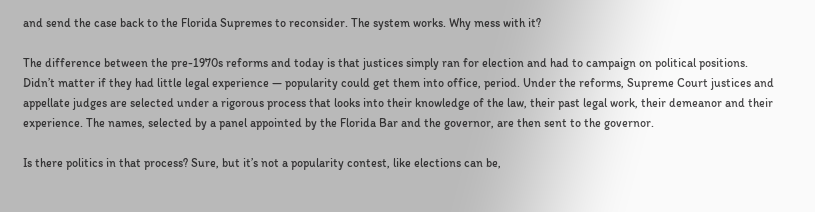and send the case back to the Florida Supremes to reconsider. The system works. Why mess with it?

The difference between the pre-1970s reforms and today is that justices simply ran for election and had to campaign on political positions. Didn’t matter if they had little legal experience — popularity could get them into office, period. Under the reforms, Supreme Court justices and appellate judges are selected under a rigorous process that looks into their knowledge of the law, their past legal work, their demeanor and their experience. The names, selected by a panel appointed by the Florida Bar and the governor, are then sent to the governor.

Is there politics in that process? Sure, but it’s not a popularity contest, like elections can be,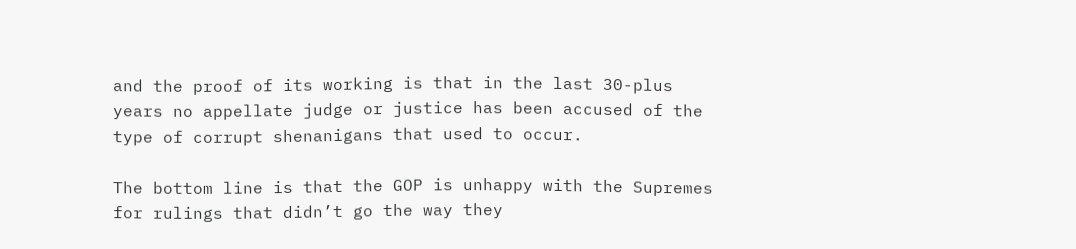and the proof of its working is that in the last 30-plus years no appellate judge or justice has been accused of the type of corrupt shenanigans that used to occur.

The bottom line is that the GOP is unhappy with the Supremes for rulings that didn’t go the way they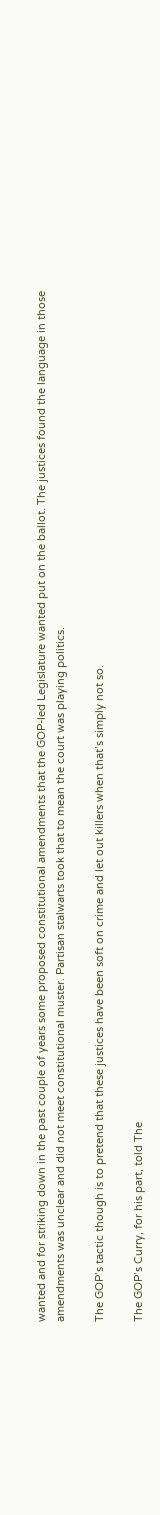wanted and for striking down in the past couple of years some proposed constitutional amendments that the GOP-led Legislature wanted put on the ballot. The justices found the language in those amendments was unclear and did not meet constitutional muster. Partisan stalwarts took that to mean the court was playing politics.

The GOP’s tactic though is to pretend that these justices have been soft on crime and let out killers when that’s simply not so.

The GOP’s Curry, for his part, told The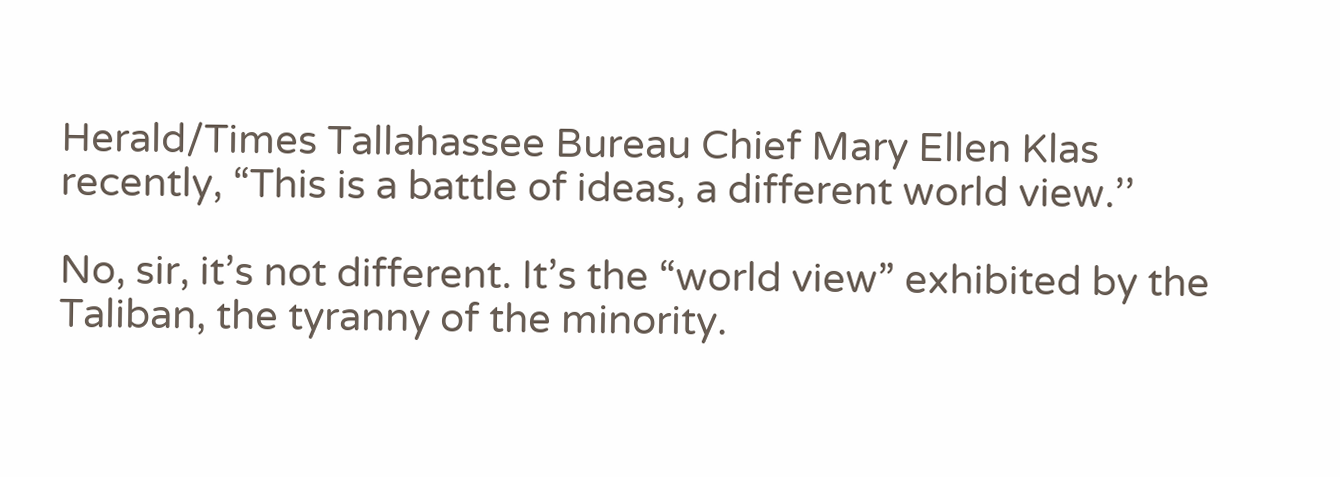Herald/Times Tallahassee Bureau Chief Mary Ellen Klas recently, “This is a battle of ideas, a different world view.’’

No, sir, it’s not different. It’s the “world view” exhibited by the Taliban, the tyranny of the minority.